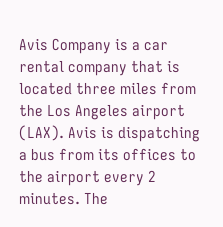Avis Company is a car rental company that is located three miles from the Los Angeles airport (LAX). Avis is dispatching a bus from its offices to the airport every 2 minutes. The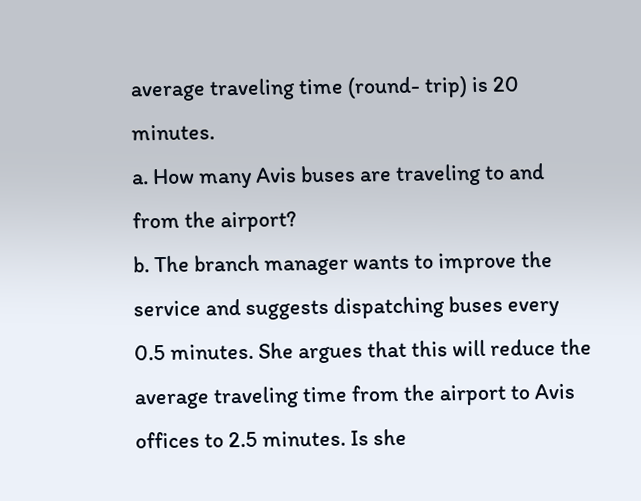average traveling time (round- trip) is 20 minutes.
a. How many Avis buses are traveling to and from the airport?
b. The branch manager wants to improve the service and suggests dispatching buses every 0.5 minutes. She argues that this will reduce the average traveling time from the airport to Avis offices to 2.5 minutes. Is she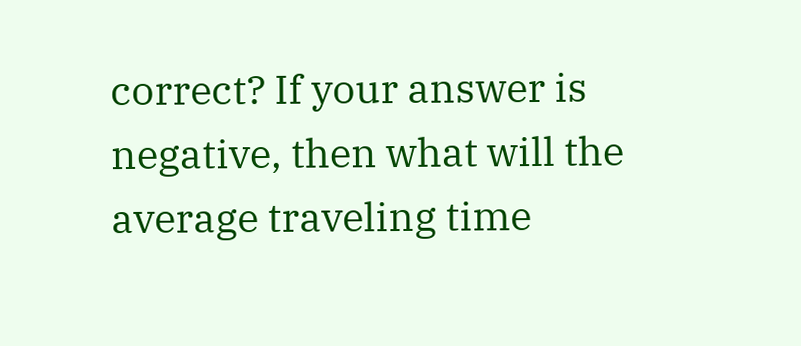correct? If your answer is negative, then what will the average traveling time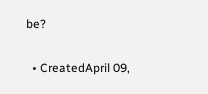be?

  • CreatedApril 09,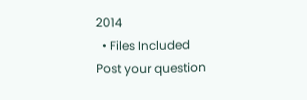2014
  • Files Included
Post your question